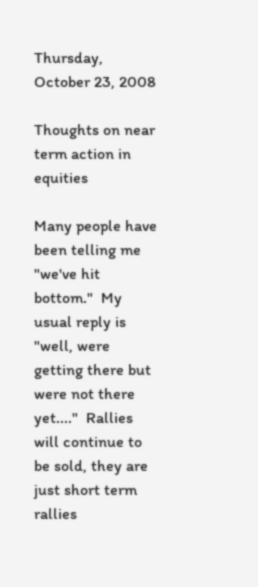Thursday, October 23, 2008

Thoughts on near term action in equities

Many people have been telling me "we've hit bottom."  My usual reply is "well, were getting there but were not there yet...."  Rallies will continue to be sold, they are just short term rallies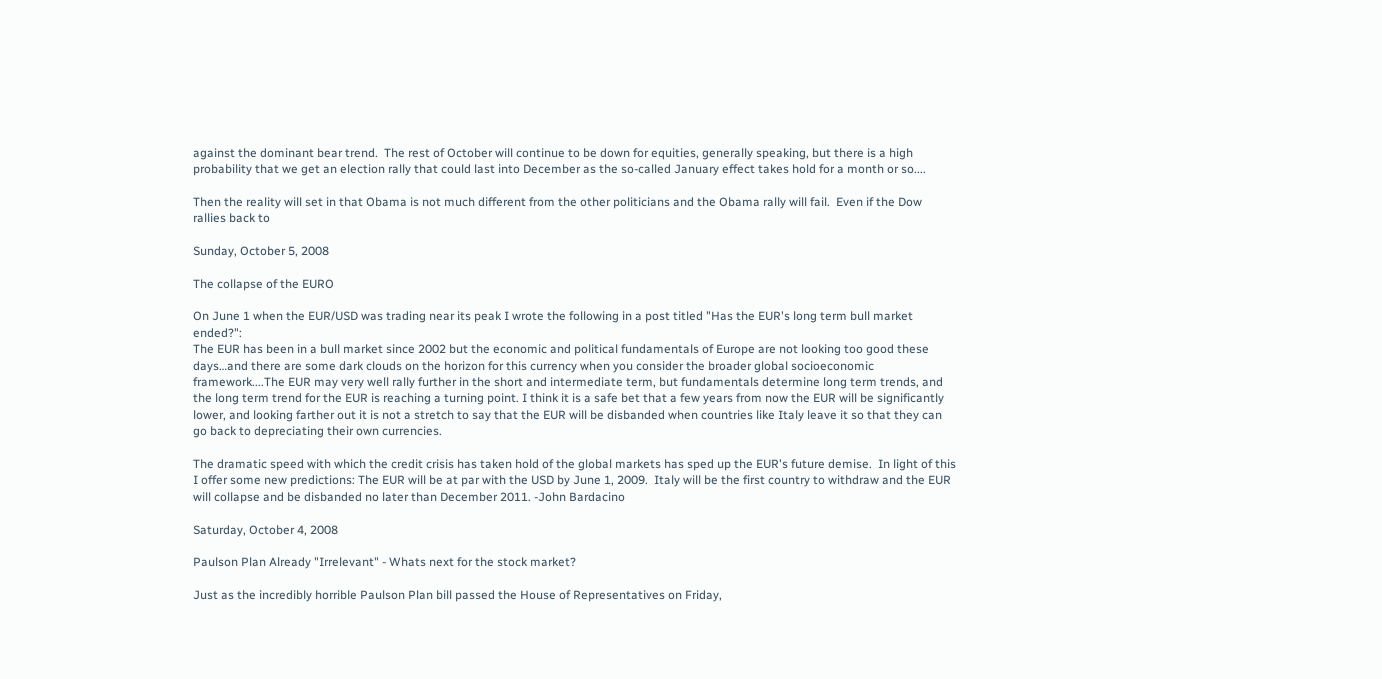against the dominant bear trend.  The rest of October will continue to be down for equities, generally speaking, but there is a high probability that we get an election rally that could last into December as the so-called January effect takes hold for a month or so....

Then the reality will set in that Obama is not much different from the other politicians and the Obama rally will fail.  Even if the Dow rallies back to

Sunday, October 5, 2008

The collapse of the EURO

On June 1 when the EUR/USD was trading near its peak I wrote the following in a post titled "Has the EUR's long term bull market ended?":
The EUR has been in a bull market since 2002 but the economic and political fundamentals of Europe are not looking too good these days…and there are some dark clouds on the horizon for this currency when you consider the broader global socioeconomic framework....The EUR may very well rally further in the short and intermediate term, but fundamentals determine long term trends, and the long term trend for the EUR is reaching a turning point. I think it is a safe bet that a few years from now the EUR will be significantly lower, and looking farther out it is not a stretch to say that the EUR will be disbanded when countries like Italy leave it so that they can go back to depreciating their own currencies.

The dramatic speed with which the credit crisis has taken hold of the global markets has sped up the EUR's future demise.  In light of this I offer some new predictions: The EUR will be at par with the USD by June 1, 2009.  Italy will be the first country to withdraw and the EUR will collapse and be disbanded no later than December 2011. -John Bardacino

Saturday, October 4, 2008

Paulson Plan Already "Irrelevant" - Whats next for the stock market?

Just as the incredibly horrible Paulson Plan bill passed the House of Representatives on Friday,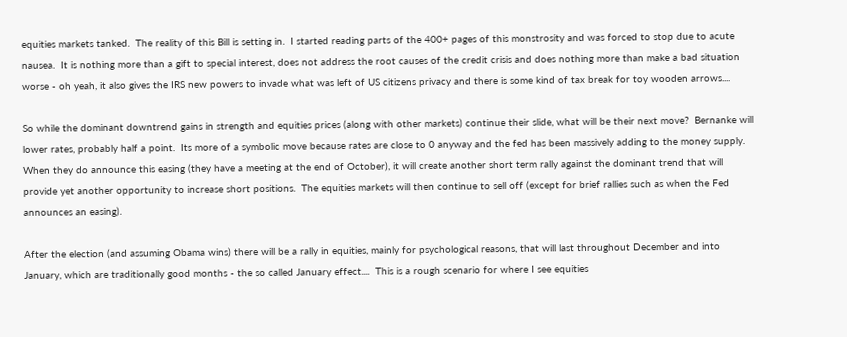equities markets tanked.  The reality of this Bill is setting in.  I started reading parts of the 400+ pages of this monstrosity and was forced to stop due to acute nausea.  It is nothing more than a gift to special interest, does not address the root causes of the credit crisis and does nothing more than make a bad situation worse - oh yeah, it also gives the IRS new powers to invade what was left of US citizens privacy and there is some kind of tax break for toy wooden arrows....

So while the dominant downtrend gains in strength and equities prices (along with other markets) continue their slide, what will be their next move?  Bernanke will lower rates, probably half a point.  Its more of a symbolic move because rates are close to 0 anyway and the fed has been massively adding to the money supply.  When they do announce this easing (they have a meeting at the end of October), it will create another short term rally against the dominant trend that will provide yet another opportunity to increase short positions.  The equities markets will then continue to sell off (except for brief rallies such as when the Fed announces an easing).

After the election (and assuming Obama wins) there will be a rally in equities, mainly for psychological reasons, that will last throughout December and into January, which are traditionally good months - the so called January effect....  This is a rough scenario for where I see equities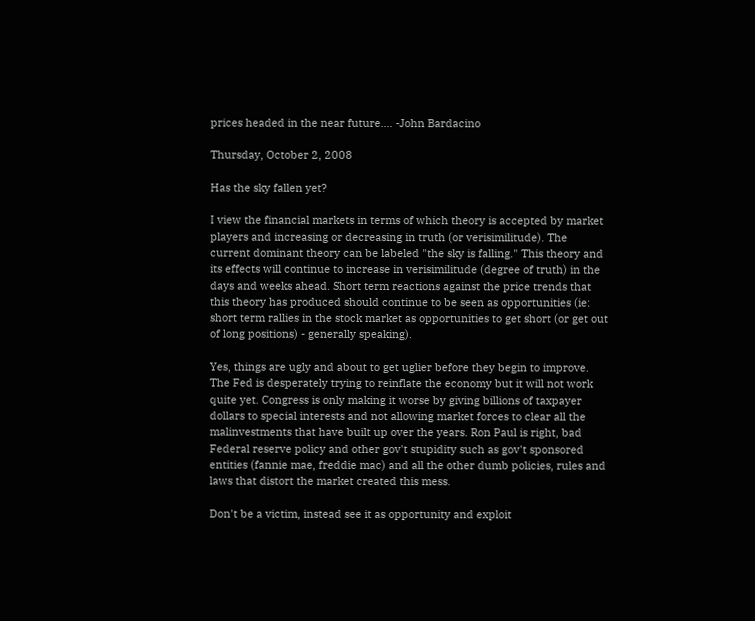prices headed in the near future.... -John Bardacino

Thursday, October 2, 2008

Has the sky fallen yet?

I view the financial markets in terms of which theory is accepted by market players and increasing or decreasing in truth (or verisimilitude). The current dominant theory can be labeled "the sky is falling." This theory and its effects will continue to increase in verisimilitude (degree of truth) in the days and weeks ahead. Short term reactions against the price trends that this theory has produced should continue to be seen as opportunities (ie: short term rallies in the stock market as opportunities to get short (or get out of long positions) - generally speaking).

Yes, things are ugly and about to get uglier before they begin to improve. The Fed is desperately trying to reinflate the economy but it will not work quite yet. Congress is only making it worse by giving billions of taxpayer dollars to special interests and not allowing market forces to clear all the malinvestments that have built up over the years. Ron Paul is right, bad Federal reserve policy and other gov't stupidity such as gov't sponsored entities (fannie mae, freddie mac) and all the other dumb policies, rules and laws that distort the market created this mess.

Don't be a victim, instead see it as opportunity and exploit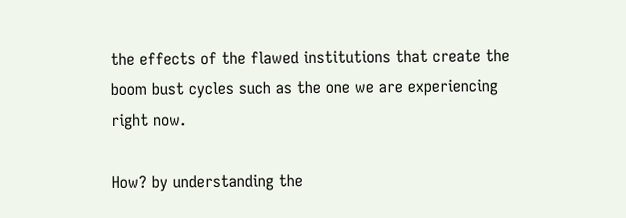the effects of the flawed institutions that create the boom bust cycles such as the one we are experiencing right now.

How? by understanding the